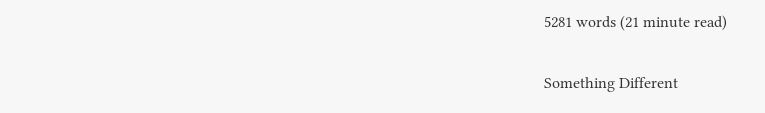5281 words (21 minute read)

Something Different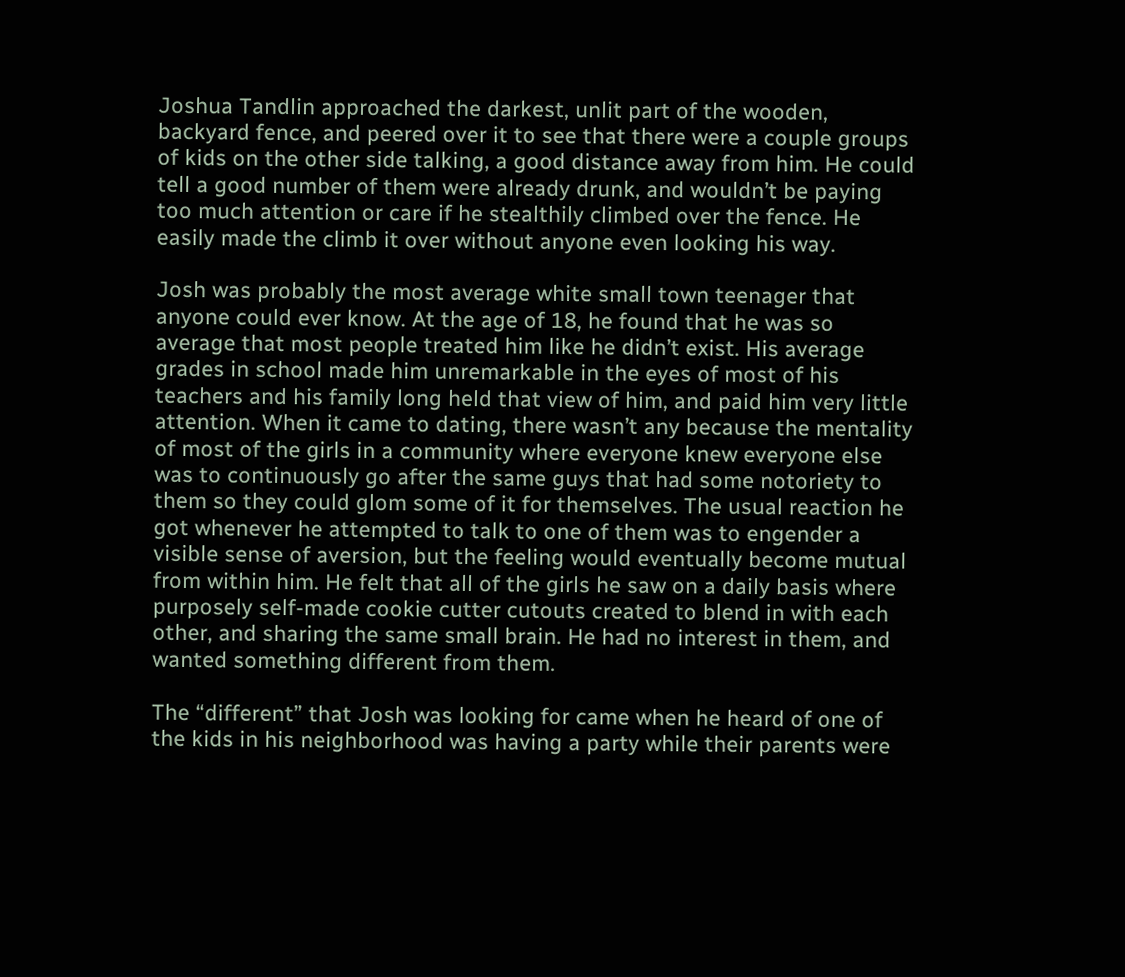Joshua Tandlin approached the darkest, unlit part of the wooden, backyard fence, and peered over it to see that there were a couple groups of kids on the other side talking, a good distance away from him. He could tell a good number of them were already drunk, and wouldn’t be paying too much attention or care if he stealthily climbed over the fence. He easily made the climb it over without anyone even looking his way.

Josh was probably the most average white small town teenager that anyone could ever know. At the age of 18, he found that he was so average that most people treated him like he didn’t exist. His average grades in school made him unremarkable in the eyes of most of his teachers and his family long held that view of him, and paid him very little attention. When it came to dating, there wasn’t any because the mentality of most of the girls in a community where everyone knew everyone else was to continuously go after the same guys that had some notoriety to them so they could glom some of it for themselves. The usual reaction he got whenever he attempted to talk to one of them was to engender a visible sense of aversion, but the feeling would eventually become mutual from within him. He felt that all of the girls he saw on a daily basis where purposely self-made cookie cutter cutouts created to blend in with each other, and sharing the same small brain. He had no interest in them, and wanted something different from them.

The “different” that Josh was looking for came when he heard of one of the kids in his neighborhood was having a party while their parents were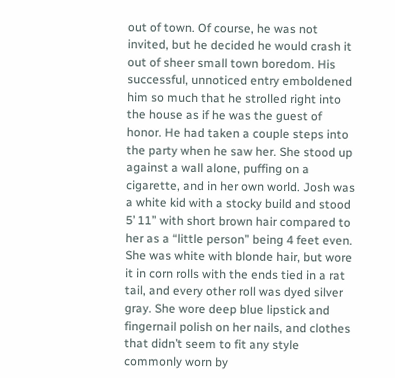out of town. Of course, he was not invited, but he decided he would crash it out of sheer small town boredom. His successful, unnoticed entry emboldened him so much that he strolled right into the house as if he was the guest of honor. He had taken a couple steps into the party when he saw her. She stood up against a wall alone, puffing on a cigarette, and in her own world. Josh was a white kid with a stocky build and stood 5’ 11” with short brown hair compared to her as a “little person” being 4 feet even. She was white with blonde hair, but wore it in corn rolls with the ends tied in a rat tail, and every other roll was dyed silver gray. She wore deep blue lipstick and fingernail polish on her nails, and clothes that didn’t seem to fit any style commonly worn by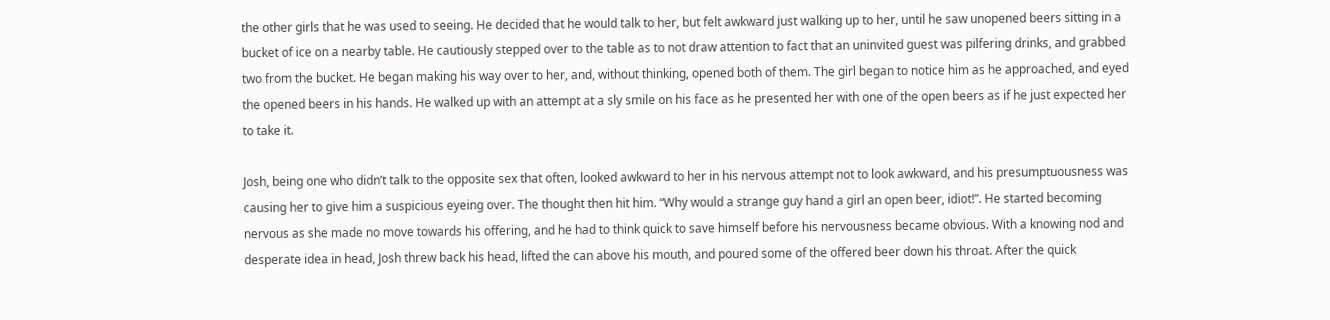the other girls that he was used to seeing. He decided that he would talk to her, but felt awkward just walking up to her, until he saw unopened beers sitting in a bucket of ice on a nearby table. He cautiously stepped over to the table as to not draw attention to fact that an uninvited guest was pilfering drinks, and grabbed two from the bucket. He began making his way over to her, and, without thinking, opened both of them. The girl began to notice him as he approached, and eyed the opened beers in his hands. He walked up with an attempt at a sly smile on his face as he presented her with one of the open beers as if he just expected her to take it.

Josh, being one who didn’t talk to the opposite sex that often, looked awkward to her in his nervous attempt not to look awkward, and his presumptuousness was causing her to give him a suspicious eyeing over. The thought then hit him. “Why would a strange guy hand a girl an open beer, idiot!”. He started becoming nervous as she made no move towards his offering, and he had to think quick to save himself before his nervousness became obvious. With a knowing nod and desperate idea in head, Josh threw back his head, lifted the can above his mouth, and poured some of the offered beer down his throat. After the quick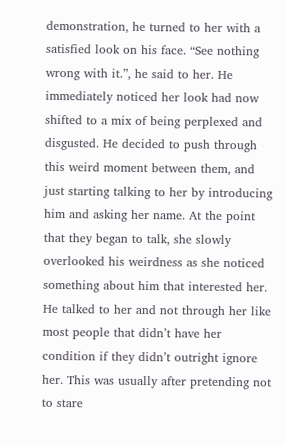demonstration, he turned to her with a satisfied look on his face. “See nothing wrong with it.”, he said to her. He immediately noticed her look had now shifted to a mix of being perplexed and disgusted. He decided to push through this weird moment between them, and just starting talking to her by introducing him and asking her name. At the point that they began to talk, she slowly overlooked his weirdness as she noticed something about him that interested her. He talked to her and not through her like most people that didn’t have her condition if they didn’t outright ignore her. This was usually after pretending not to stare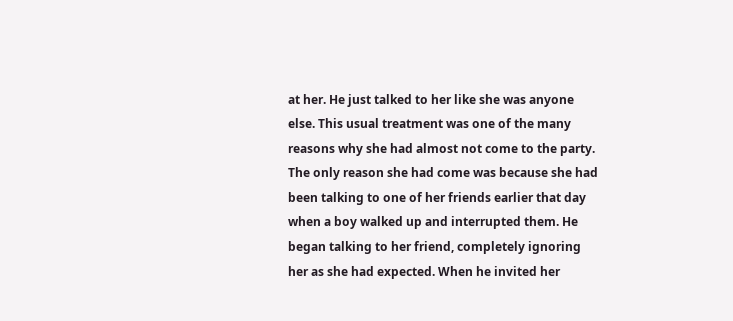at her. He just talked to her like she was anyone else. This usual treatment was one of the many reasons why she had almost not come to the party. The only reason she had come was because she had been talking to one of her friends earlier that day when a boy walked up and interrupted them. He began talking to her friend, completely ignoring her as she had expected. When he invited her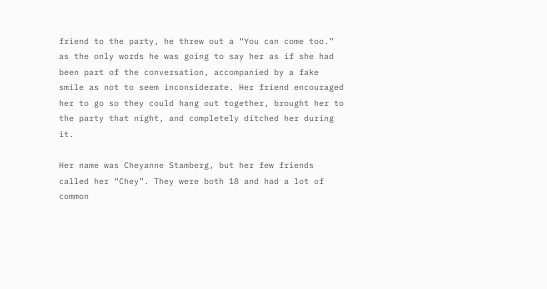friend to the party, he threw out a “You can come too.” as the only words he was going to say her as if she had been part of the conversation, accompanied by a fake smile as not to seem inconsiderate. Her friend encouraged her to go so they could hang out together, brought her to the party that night, and completely ditched her during it.

Her name was Cheyanne Stamberg, but her few friends called her “Chey”. They were both 18 and had a lot of common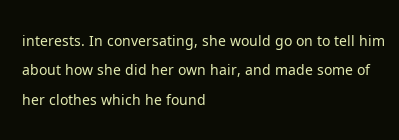interests. In conversating, she would go on to tell him about how she did her own hair, and made some of her clothes which he found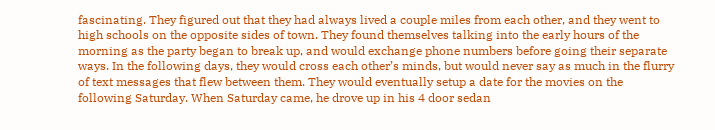fascinating. They figured out that they had always lived a couple miles from each other, and they went to high schools on the opposite sides of town. They found themselves talking into the early hours of the morning as the party began to break up, and would exchange phone numbers before going their separate ways. In the following days, they would cross each other’s minds, but would never say as much in the flurry of text messages that flew between them. They would eventually setup a date for the movies on the following Saturday. When Saturday came, he drove up in his 4 door sedan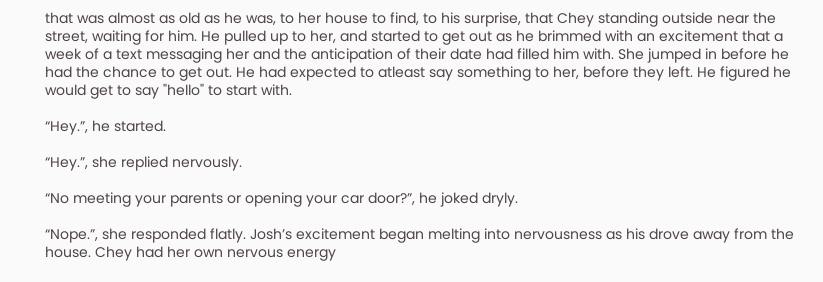that was almost as old as he was, to her house to find, to his surprise, that Chey standing outside near the street, waiting for him. He pulled up to her, and started to get out as he brimmed with an excitement that a week of a text messaging her and the anticipation of their date had filled him with. She jumped in before he had the chance to get out. He had expected to atleast say something to her, before they left. He figured he would get to say "hello" to start with.

“Hey.”, he started.

“Hey.”, she replied nervously.

“No meeting your parents or opening your car door?”, he joked dryly.

“Nope.”, she responded flatly. Josh’s excitement began melting into nervousness as his drove away from the house. Chey had her own nervous energy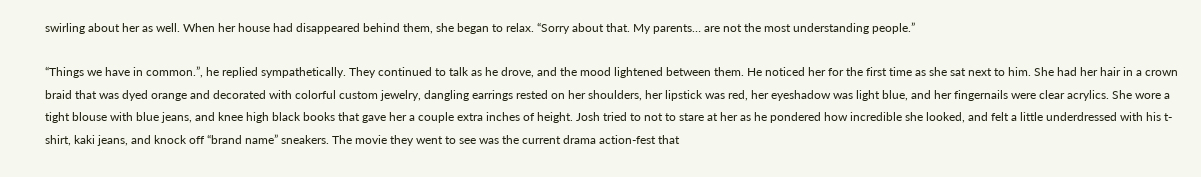swirling about her as well. When her house had disappeared behind them, she began to relax. “Sorry about that. My parents… are not the most understanding people.”

“Things we have in common.”, he replied sympathetically. They continued to talk as he drove, and the mood lightened between them. He noticed her for the first time as she sat next to him. She had her hair in a crown braid that was dyed orange and decorated with colorful custom jewelry, dangling earrings rested on her shoulders, her lipstick was red, her eyeshadow was light blue, and her fingernails were clear acrylics. She wore a tight blouse with blue jeans, and knee high black books that gave her a couple extra inches of height. Josh tried to not to stare at her as he pondered how incredible she looked, and felt a little underdressed with his t-shirt, kaki jeans, and knock off “brand name” sneakers. The movie they went to see was the current drama action-fest that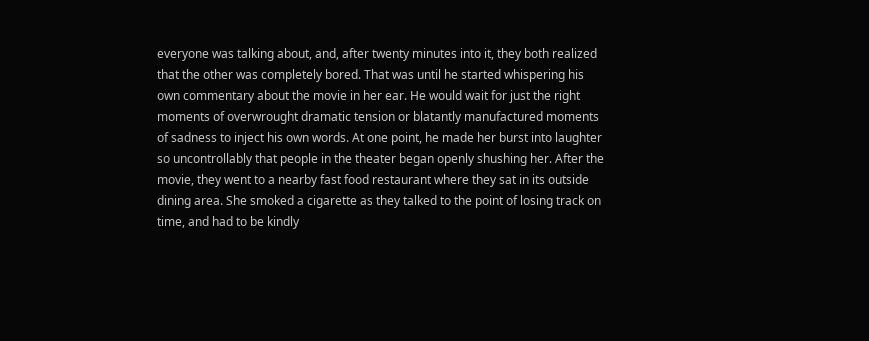everyone was talking about, and, after twenty minutes into it, they both realized that the other was completely bored. That was until he started whispering his own commentary about the movie in her ear. He would wait for just the right moments of overwrought dramatic tension or blatantly manufactured moments of sadness to inject his own words. At one point, he made her burst into laughter so uncontrollably that people in the theater began openly shushing her. After the movie, they went to a nearby fast food restaurant where they sat in its outside dining area. She smoked a cigarette as they talked to the point of losing track on time, and had to be kindly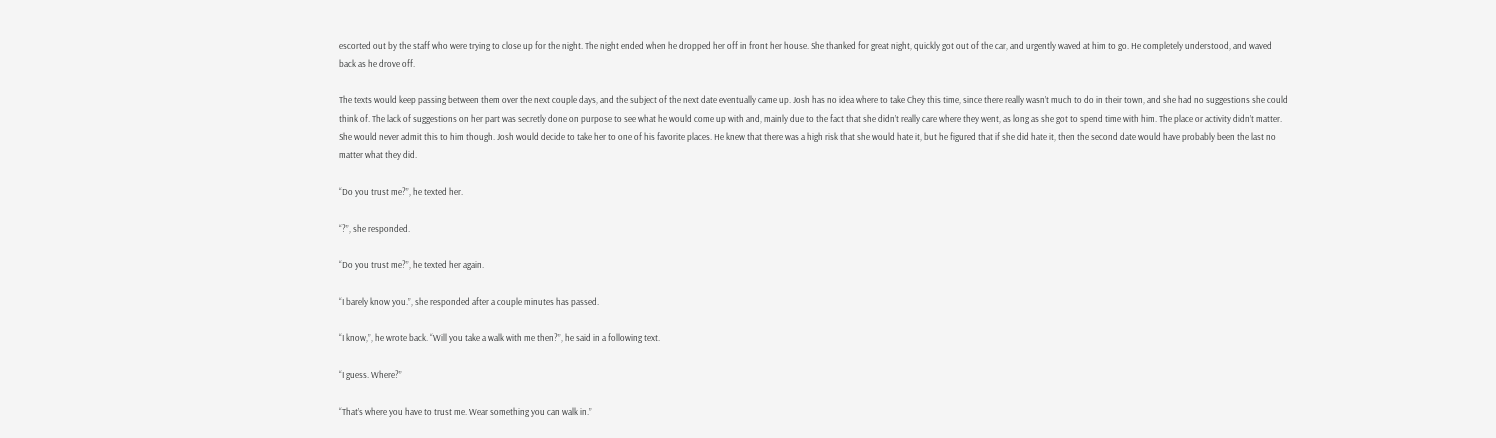escorted out by the staff who were trying to close up for the night. The night ended when he dropped her off in front her house. She thanked for great night, quickly got out of the car, and urgently waved at him to go. He completely understood, and waved back as he drove off.

The texts would keep passing between them over the next couple days, and the subject of the next date eventually came up. Josh has no idea where to take Chey this time, since there really wasn’t much to do in their town, and she had no suggestions she could think of. The lack of suggestions on her part was secretly done on purpose to see what he would come up with and, mainly due to the fact that she didn’t really care where they went, as long as she got to spend time with him. The place or activity didn’t matter. She would never admit this to him though. Josh would decide to take her to one of his favorite places. He knew that there was a high risk that she would hate it, but he figured that if she did hate it, then the second date would have probably been the last no matter what they did.

“Do you trust me?”, he texted her.

“?”, she responded.

“Do you trust me?”, he texted her again.

“I barely know you.”, she responded after a couple minutes has passed.

“I know,”, he wrote back. “Will you take a walk with me then?”, he said in a following text.

“I guess. Where?”

“That’s where you have to trust me. Wear something you can walk in.”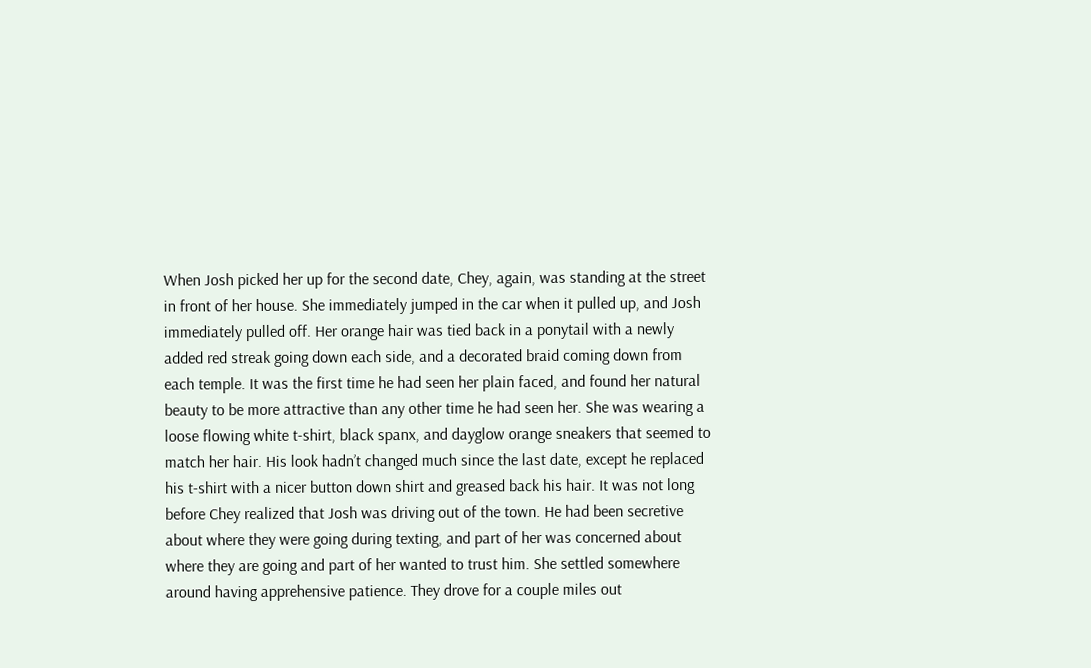When Josh picked her up for the second date, Chey, again, was standing at the street in front of her house. She immediately jumped in the car when it pulled up, and Josh immediately pulled off. Her orange hair was tied back in a ponytail with a newly added red streak going down each side, and a decorated braid coming down from each temple. It was the first time he had seen her plain faced, and found her natural beauty to be more attractive than any other time he had seen her. She was wearing a loose flowing white t-shirt, black spanx, and dayglow orange sneakers that seemed to match her hair. His look hadn’t changed much since the last date, except he replaced his t-shirt with a nicer button down shirt and greased back his hair. It was not long before Chey realized that Josh was driving out of the town. He had been secretive about where they were going during texting, and part of her was concerned about where they are going and part of her wanted to trust him. She settled somewhere around having apprehensive patience. They drove for a couple miles out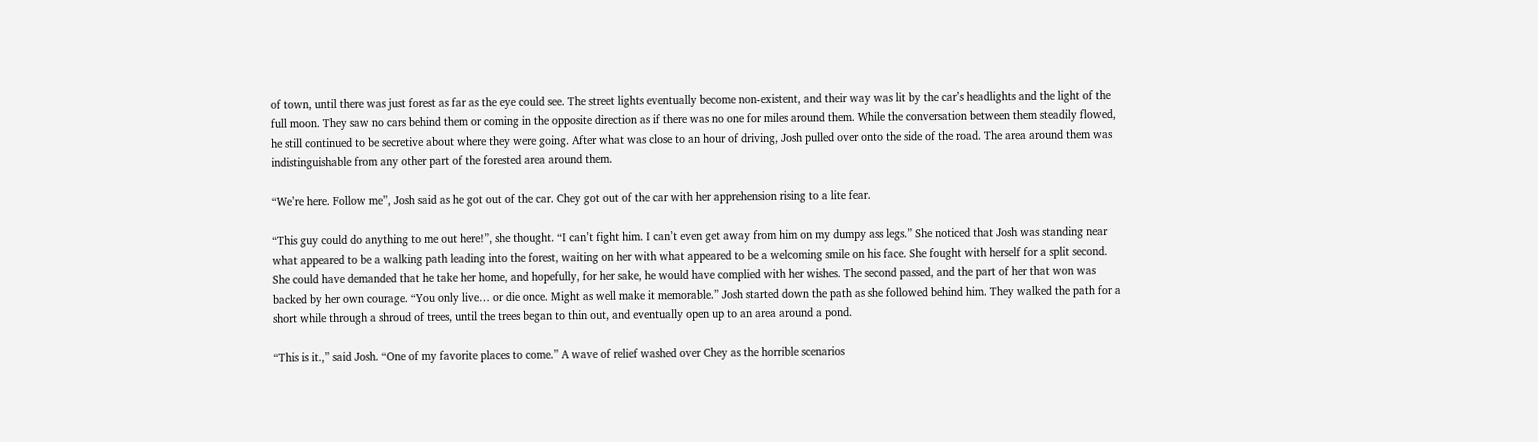of town, until there was just forest as far as the eye could see. The street lights eventually become non-existent, and their way was lit by the car’s headlights and the light of the full moon. They saw no cars behind them or coming in the opposite direction as if there was no one for miles around them. While the conversation between them steadily flowed, he still continued to be secretive about where they were going. After what was close to an hour of driving, Josh pulled over onto the side of the road. The area around them was indistinguishable from any other part of the forested area around them.

“We’re here. Follow me”, Josh said as he got out of the car. Chey got out of the car with her apprehension rising to a lite fear.

“This guy could do anything to me out here!”, she thought. “I can’t fight him. I can’t even get away from him on my dumpy ass legs.” She noticed that Josh was standing near what appeared to be a walking path leading into the forest, waiting on her with what appeared to be a welcoming smile on his face. She fought with herself for a split second. She could have demanded that he take her home, and hopefully, for her sake, he would have complied with her wishes. The second passed, and the part of her that won was backed by her own courage. “You only live… or die once. Might as well make it memorable.” Josh started down the path as she followed behind him. They walked the path for a short while through a shroud of trees, until the trees began to thin out, and eventually open up to an area around a pond.

“This is it.,” said Josh. “One of my favorite places to come.” A wave of relief washed over Chey as the horrible scenarios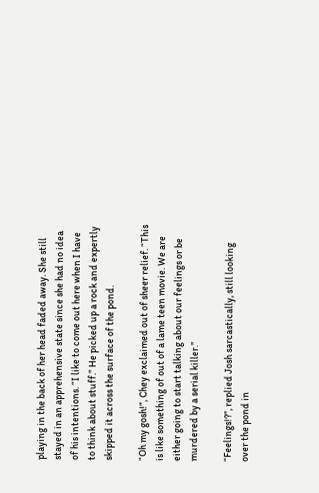playing in the back of her head faded away. She still stayed in an apprehensive state since she had no idea of his intentions. “I like to come out here when I have to think about stuff.” He picked up a rock and expertly skipped it across the surface of the pond.

“Oh my gosh!”, Chey exclaimed out of sheer relief. “This is like something of out of a lame teen movie. We are either going to start talking about our feelings or be murdered by a serial killer.”

“Feelings!?”, replied Josh sarcastically, still looking over the pond in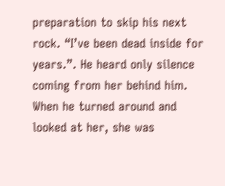preparation to skip his next rock. “I’ve been dead inside for years.”. He heard only silence coming from her behind him. When he turned around and looked at her, she was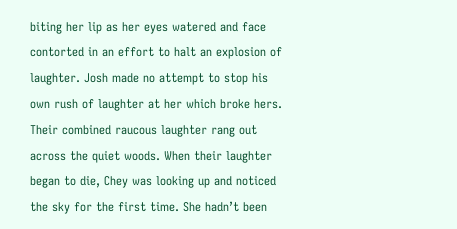biting her lip as her eyes watered and face contorted in an effort to halt an explosion of laughter. Josh made no attempt to stop his own rush of laughter at her which broke hers. Their combined raucous laughter rang out across the quiet woods. When their laughter began to die, Chey was looking up and noticed the sky for the first time. She hadn’t been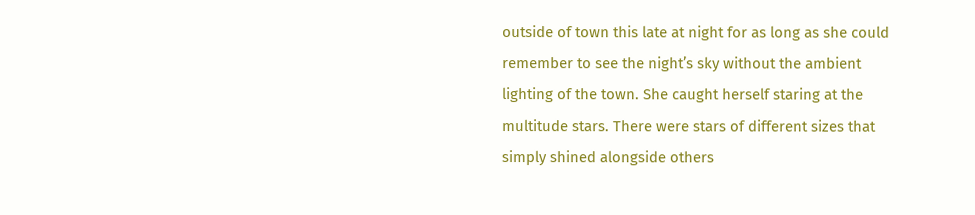outside of town this late at night for as long as she could remember to see the night’s sky without the ambient lighting of the town. She caught herself staring at the multitude stars. There were stars of different sizes that simply shined alongside others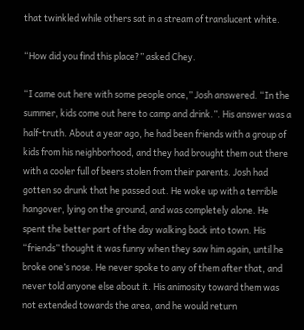that twinkled while others sat in a stream of translucent white.

“How did you find this place?” asked Chey.

“I came out here with some people once,” Josh answered. “In the summer, kids come out here to camp and drink.”. His answer was a half-truth. About a year ago, he had been friends with a group of kids from his neighborhood, and they had brought them out there with a cooler full of beers stolen from their parents. Josh had gotten so drunk that he passed out. He woke up with a terrible hangover, lying on the ground, and was completely alone. He spent the better part of the day walking back into town. His “friends” thought it was funny when they saw him again, until he broke one’s nose. He never spoke to any of them after that, and never told anyone else about it. His animosity toward them was not extended towards the area, and he would return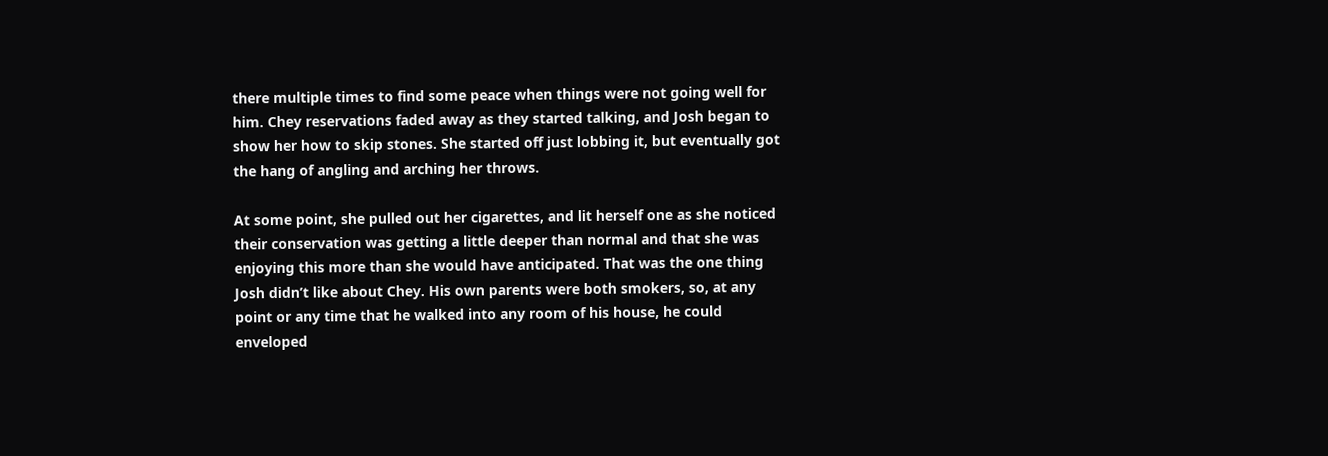there multiple times to find some peace when things were not going well for him. Chey reservations faded away as they started talking, and Josh began to show her how to skip stones. She started off just lobbing it, but eventually got the hang of angling and arching her throws.

At some point, she pulled out her cigarettes, and lit herself one as she noticed their conservation was getting a little deeper than normal and that she was enjoying this more than she would have anticipated. That was the one thing Josh didn’t like about Chey. His own parents were both smokers, so, at any point or any time that he walked into any room of his house, he could enveloped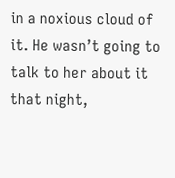in a noxious cloud of it. He wasn’t going to talk to her about it that night,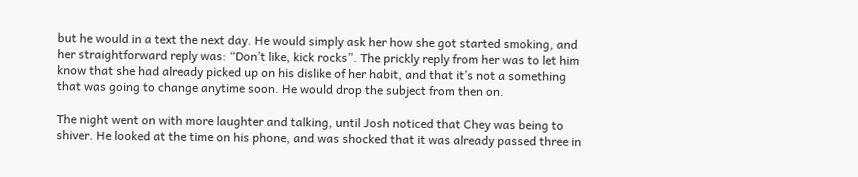but he would in a text the next day. He would simply ask her how she got started smoking, and her straightforward reply was: “Don’t like, kick rocks”. The prickly reply from her was to let him know that she had already picked up on his dislike of her habit, and that it’s not a something that was going to change anytime soon. He would drop the subject from then on.

The night went on with more laughter and talking, until Josh noticed that Chey was being to shiver. He looked at the time on his phone, and was shocked that it was already passed three in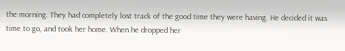the morning. They had completely lost track of the good time they were having. He decided it was time to go, and took her home. When he dropped her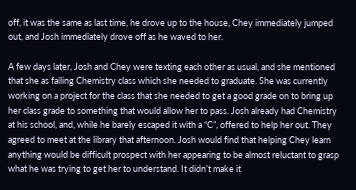off, it was the same as last time, he drove up to the house, Chey immediately jumped out, and Josh immediately drove off as he waved to her.

A few days later, Josh and Chey were texting each other as usual, and she mentioned that she as failing Chemistry class which she needed to graduate. She was currently working on a project for the class that she needed to get a good grade on to bring up her class grade to something that would allow her to pass. Josh already had Chemistry at his school, and, while he barely escaped it with a “C”, offered to help her out. They agreed to meet at the library that afternoon. Josh would find that helping Chey learn anything would be difficult prospect with her appearing to be almost reluctant to grasp what he was trying to get her to understand. It didn’t make it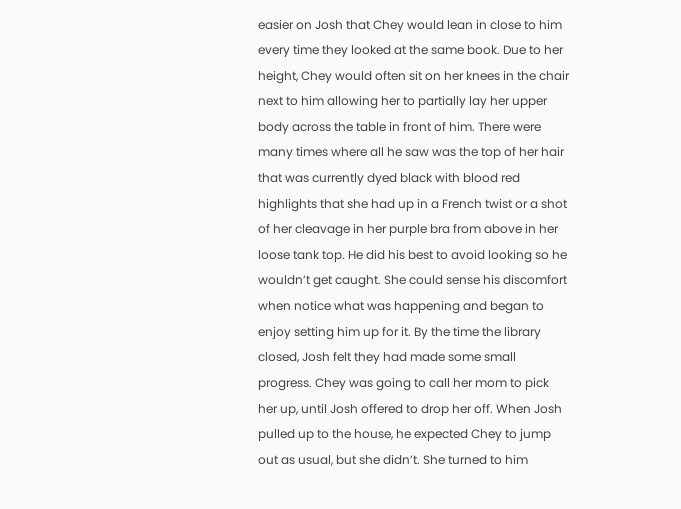easier on Josh that Chey would lean in close to him every time they looked at the same book. Due to her height, Chey would often sit on her knees in the chair next to him allowing her to partially lay her upper body across the table in front of him. There were many times where all he saw was the top of her hair that was currently dyed black with blood red highlights that she had up in a French twist or a shot of her cleavage in her purple bra from above in her loose tank top. He did his best to avoid looking so he wouldn’t get caught. She could sense his discomfort when notice what was happening and began to enjoy setting him up for it. By the time the library closed, Josh felt they had made some small progress. Chey was going to call her mom to pick her up, until Josh offered to drop her off. When Josh pulled up to the house, he expected Chey to jump out as usual, but she didn’t. She turned to him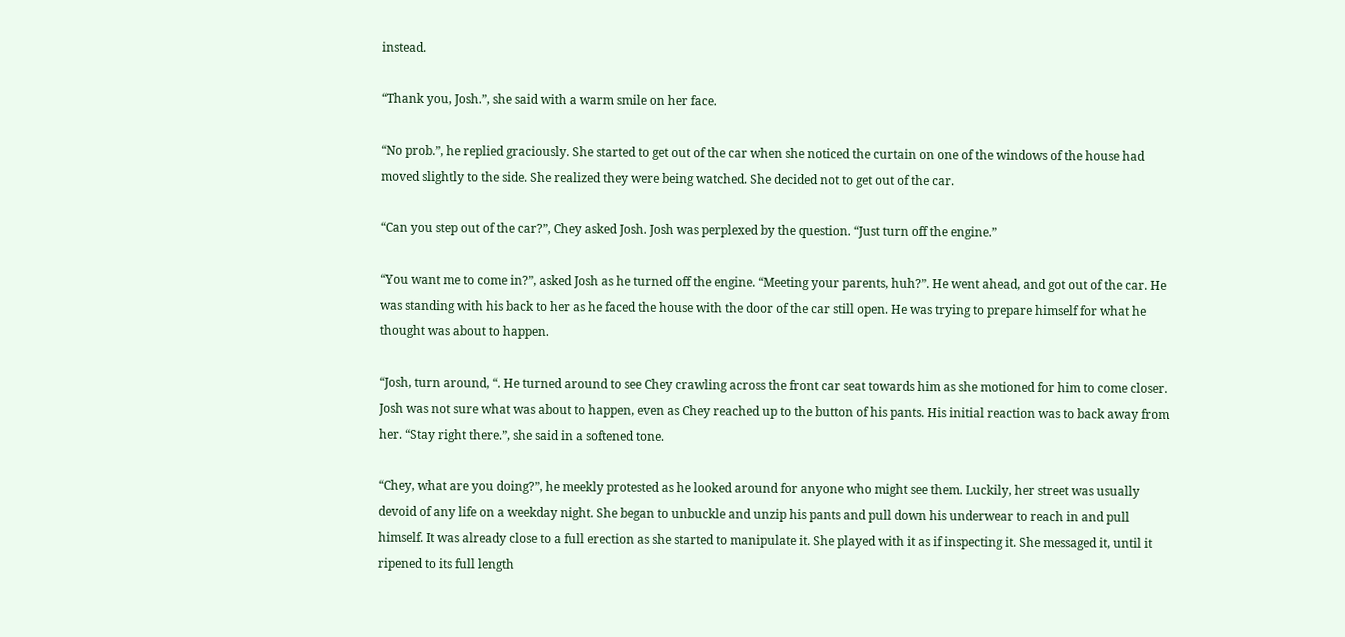instead.

“Thank you, Josh.”, she said with a warm smile on her face.

“No prob.”, he replied graciously. She started to get out of the car when she noticed the curtain on one of the windows of the house had moved slightly to the side. She realized they were being watched. She decided not to get out of the car.

“Can you step out of the car?”, Chey asked Josh. Josh was perplexed by the question. “Just turn off the engine.”

“You want me to come in?”, asked Josh as he turned off the engine. “Meeting your parents, huh?”. He went ahead, and got out of the car. He was standing with his back to her as he faced the house with the door of the car still open. He was trying to prepare himself for what he thought was about to happen.

“Josh, turn around, “. He turned around to see Chey crawling across the front car seat towards him as she motioned for him to come closer. Josh was not sure what was about to happen, even as Chey reached up to the button of his pants. His initial reaction was to back away from her. “Stay right there.”, she said in a softened tone.

“Chey, what are you doing?”, he meekly protested as he looked around for anyone who might see them. Luckily, her street was usually devoid of any life on a weekday night. She began to unbuckle and unzip his pants and pull down his underwear to reach in and pull himself. It was already close to a full erection as she started to manipulate it. She played with it as if inspecting it. She messaged it, until it ripened to its full length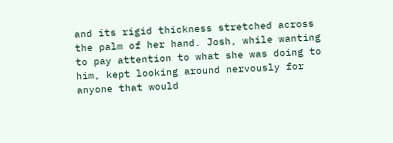and its rigid thickness stretched across the palm of her hand. Josh, while wanting to pay attention to what she was doing to him, kept looking around nervously for anyone that would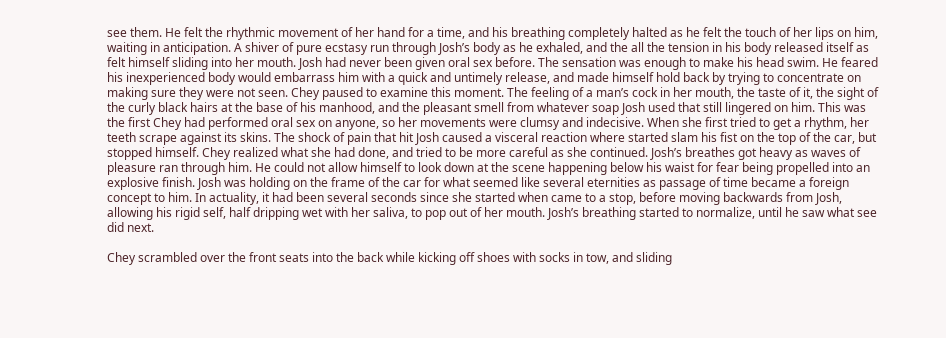see them. He felt the rhythmic movement of her hand for a time, and his breathing completely halted as he felt the touch of her lips on him, waiting in anticipation. A shiver of pure ecstasy run through Josh’s body as he exhaled, and the all the tension in his body released itself as felt himself sliding into her mouth. Josh had never been given oral sex before. The sensation was enough to make his head swim. He feared his inexperienced body would embarrass him with a quick and untimely release, and made himself hold back by trying to concentrate on making sure they were not seen. Chey paused to examine this moment. The feeling of a man’s cock in her mouth, the taste of it, the sight of the curly black hairs at the base of his manhood, and the pleasant smell from whatever soap Josh used that still lingered on him. This was the first Chey had performed oral sex on anyone, so her movements were clumsy and indecisive. When she first tried to get a rhythm, her teeth scrape against its skins. The shock of pain that hit Josh caused a visceral reaction where started slam his fist on the top of the car, but stopped himself. Chey realized what she had done, and tried to be more careful as she continued. Josh’s breathes got heavy as waves of pleasure ran through him. He could not allow himself to look down at the scene happening below his waist for fear being propelled into an explosive finish. Josh was holding on the frame of the car for what seemed like several eternities as passage of time became a foreign concept to him. In actuality, it had been several seconds since she started when came to a stop, before moving backwards from Josh, allowing his rigid self, half dripping wet with her saliva, to pop out of her mouth. Josh’s breathing started to normalize, until he saw what see did next.

Chey scrambled over the front seats into the back while kicking off shoes with socks in tow, and sliding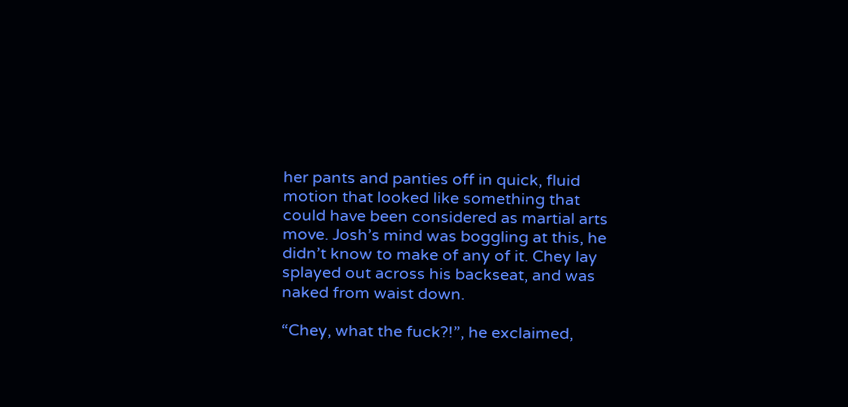her pants and panties off in quick, fluid motion that looked like something that could have been considered as martial arts move. Josh’s mind was boggling at this, he didn’t know to make of any of it. Chey lay splayed out across his backseat, and was naked from waist down.

“Chey, what the fuck?!”, he exclaimed,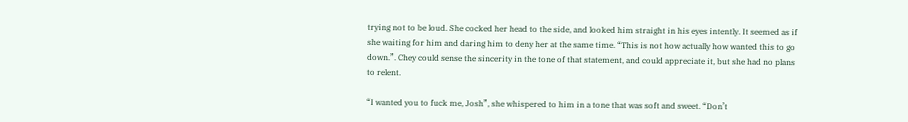trying not to be loud. She cocked her head to the side, and looked him straight in his eyes intently. It seemed as if she waiting for him and daring him to deny her at the same time. “This is not how actually how wanted this to go down.”. Chey could sense the sincerity in the tone of that statement, and could appreciate it, but she had no plans to relent.

“I wanted you to fuck me, Josh”, she whispered to him in a tone that was soft and sweet. “Don’t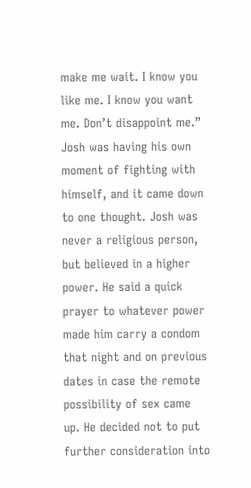make me wait. I know you like me. I know you want me. Don’t disappoint me.” Josh was having his own moment of fighting with himself, and it came down to one thought. Josh was never a religious person, but believed in a higher power. He said a quick prayer to whatever power made him carry a condom that night and on previous dates in case the remote possibility of sex came up. He decided not to put further consideration into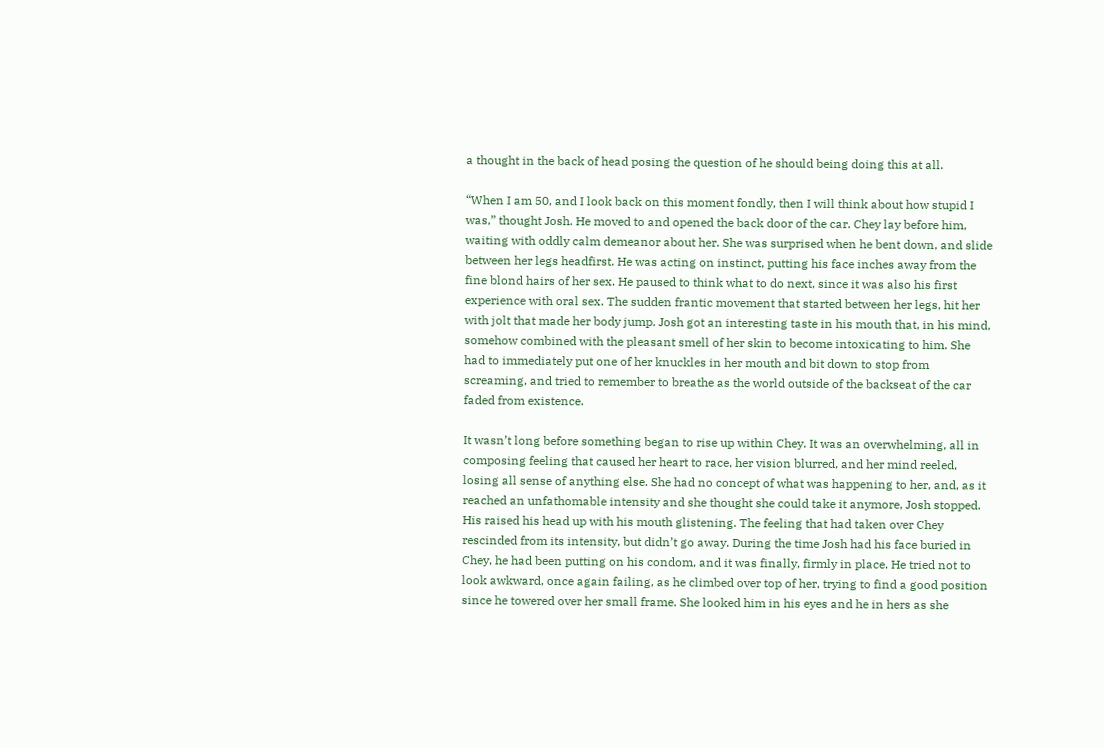a thought in the back of head posing the question of he should being doing this at all.

“When I am 50, and I look back on this moment fondly, then I will think about how stupid I was,” thought Josh. He moved to and opened the back door of the car. Chey lay before him, waiting with oddly calm demeanor about her. She was surprised when he bent down, and slide between her legs headfirst. He was acting on instinct, putting his face inches away from the fine blond hairs of her sex. He paused to think what to do next, since it was also his first experience with oral sex. The sudden frantic movement that started between her legs, hit her with jolt that made her body jump. Josh got an interesting taste in his mouth that, in his mind, somehow combined with the pleasant smell of her skin to become intoxicating to him. She had to immediately put one of her knuckles in her mouth and bit down to stop from screaming, and tried to remember to breathe as the world outside of the backseat of the car faded from existence.

It wasn’t long before something began to rise up within Chey. It was an overwhelming, all in composing feeling that caused her heart to race, her vision blurred, and her mind reeled, losing all sense of anything else. She had no concept of what was happening to her, and, as it reached an unfathomable intensity and she thought she could take it anymore, Josh stopped. His raised his head up with his mouth glistening. The feeling that had taken over Chey rescinded from its intensity, but didn’t go away. During the time Josh had his face buried in Chey, he had been putting on his condom, and it was finally, firmly in place. He tried not to look awkward, once again failing, as he climbed over top of her, trying to find a good position since he towered over her small frame. She looked him in his eyes and he in hers as she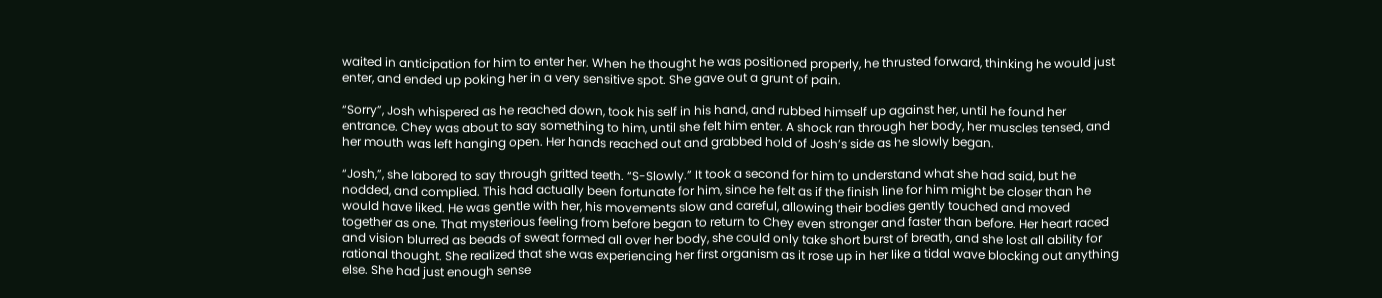waited in anticipation for him to enter her. When he thought he was positioned properly, he thrusted forward, thinking he would just enter, and ended up poking her in a very sensitive spot. She gave out a grunt of pain.

“Sorry”, Josh whispered as he reached down, took his self in his hand, and rubbed himself up against her, until he found her entrance. Chey was about to say something to him, until she felt him enter. A shock ran through her body, her muscles tensed, and her mouth was left hanging open. Her hands reached out and grabbed hold of Josh’s side as he slowly began.

“Josh,”, she labored to say through gritted teeth. “S-Slowly.” It took a second for him to understand what she had said, but he nodded, and complied. This had actually been fortunate for him, since he felt as if the finish line for him might be closer than he would have liked. He was gentle with her, his movements slow and careful, allowing their bodies gently touched and moved together as one. That mysterious feeling from before began to return to Chey even stronger and faster than before. Her heart raced and vision blurred as beads of sweat formed all over her body, she could only take short burst of breath, and she lost all ability for rational thought. She realized that she was experiencing her first organism as it rose up in her like a tidal wave blocking out anything else. She had just enough sense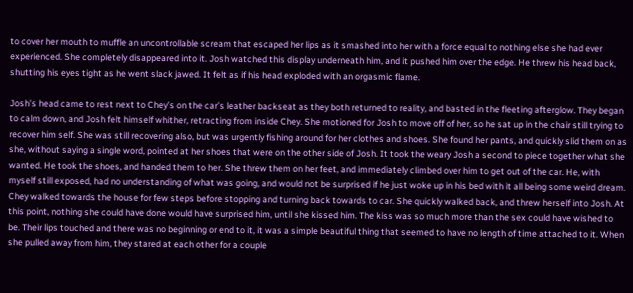to cover her mouth to muffle an uncontrollable scream that escaped her lips as it smashed into her with a force equal to nothing else she had ever experienced. She completely disappeared into it. Josh watched this display underneath him, and it pushed him over the edge. He threw his head back, shutting his eyes tight as he went slack jawed. It felt as if his head exploded with an orgasmic flame.

Josh’s head came to rest next to Chey’s on the car’s leather backseat as they both returned to reality, and basted in the fleeting afterglow. They began to calm down, and Josh felt himself whither, retracting from inside Chey. She motioned for Josh to move off of her, so he sat up in the chair still trying to recover him self. She was still recovering also, but was urgently fishing around for her clothes and shoes. She found her pants, and quickly slid them on as she, without saying a single word, pointed at her shoes that were on the other side of Josh. It took the weary Josh a second to piece together what she wanted. He took the shoes, and handed them to her. She threw them on her feet, and immediately climbed over him to get out of the car. He, with myself still exposed, had no understanding of what was going, and would not be surprised if he just woke up in his bed with it all being some weird dream. Chey walked towards the house for few steps before stopping and turning back towards to car. She quickly walked back, and threw herself into Josh. At this point, nothing she could have done would have surprised him, until she kissed him. The kiss was so much more than the sex could have wished to be. Their lips touched and there was no beginning or end to it, it was a simple beautiful thing that seemed to have no length of time attached to it. When she pulled away from him, they stared at each other for a couple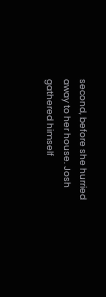second, before she hurried away to her house. Josh gathered himself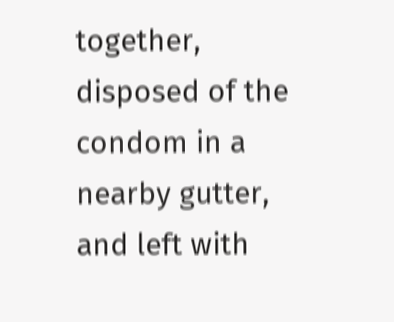together, disposed of the condom in a nearby gutter, and left with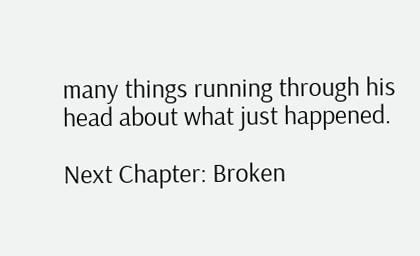many things running through his head about what just happened.

Next Chapter: Broken